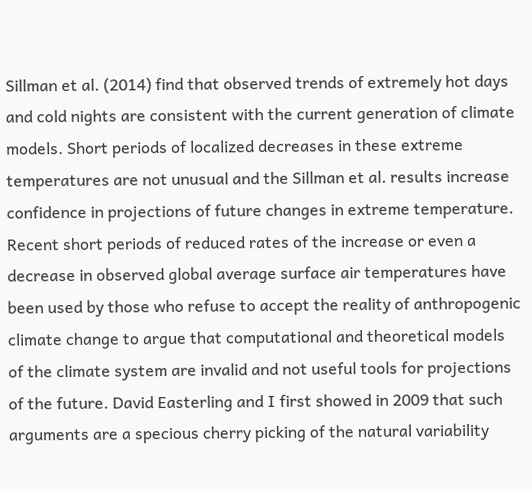Sillman et al. (2014) find that observed trends of extremely hot days and cold nights are consistent with the current generation of climate models. Short periods of localized decreases in these extreme temperatures are not unusual and the Sillman et al. results increase confidence in projections of future changes in extreme temperature.
Recent short periods of reduced rates of the increase or even a decrease in observed global average surface air temperatures have been used by those who refuse to accept the reality of anthropogenic climate change to argue that computational and theoretical models of the climate system are invalid and not useful tools for projections of the future. David Easterling and I first showed in 2009 that such arguments are a specious cherry picking of the natural variability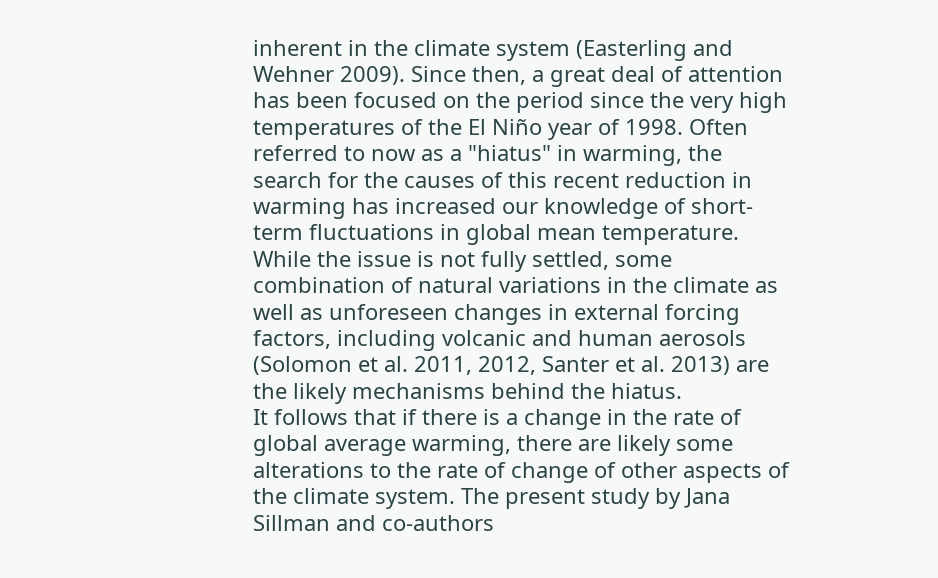inherent in the climate system (Easterling and Wehner 2009). Since then, a great deal of attention has been focused on the period since the very high temperatures of the El Niño year of 1998. Often referred to now as a "hiatus" in warming, the search for the causes of this recent reduction in warming has increased our knowledge of short-term fluctuations in global mean temperature. While the issue is not fully settled, some combination of natural variations in the climate as well as unforeseen changes in external forcing factors, including volcanic and human aerosols (Solomon et al. 2011, 2012, Santer et al. 2013) are the likely mechanisms behind the hiatus.
It follows that if there is a change in the rate of global average warming, there are likely some alterations to the rate of change of other aspects of the climate system. The present study by Jana Sillman and co-authors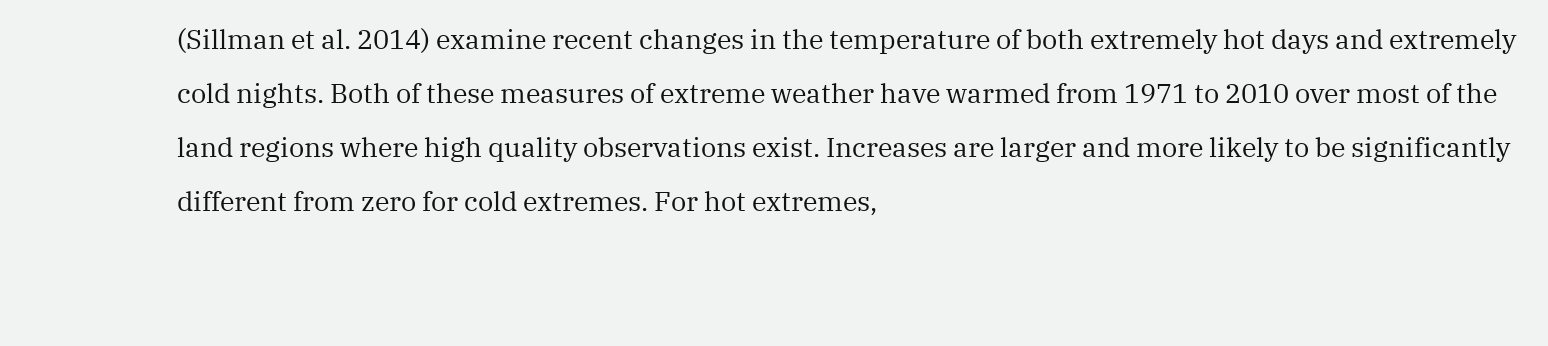(Sillman et al. 2014) examine recent changes in the temperature of both extremely hot days and extremely cold nights. Both of these measures of extreme weather have warmed from 1971 to 2010 over most of the land regions where high quality observations exist. Increases are larger and more likely to be significantly different from zero for cold extremes. For hot extremes,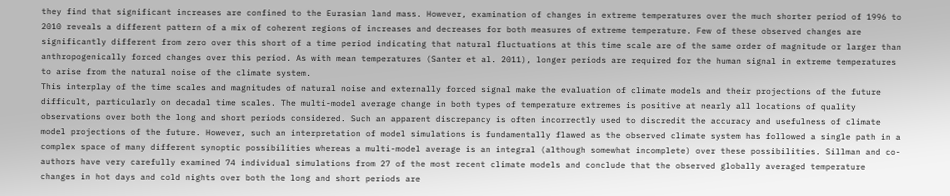they find that significant increases are confined to the Eurasian land mass. However, examination of changes in extreme temperatures over the much shorter period of 1996 to 2010 reveals a different pattern of a mix of coherent regions of increases and decreases for both measures of extreme temperature. Few of these observed changes are significantly different from zero over this short of a time period indicating that natural fluctuations at this time scale are of the same order of magnitude or larger than anthropogenically forced changes over this period. As with mean temperatures (Santer et al. 2011), longer periods are required for the human signal in extreme temperatures to arise from the natural noise of the climate system.
This interplay of the time scales and magnitudes of natural noise and externally forced signal make the evaluation of climate models and their projections of the future difficult, particularly on decadal time scales. The multi-model average change in both types of temperature extremes is positive at nearly all locations of quality observations over both the long and short periods considered. Such an apparent discrepancy is often incorrectly used to discredit the accuracy and usefulness of climate model projections of the future. However, such an interpretation of model simulations is fundamentally flawed as the observed climate system has followed a single path in a complex space of many different synoptic possibilities whereas a multi-model average is an integral (although somewhat incomplete) over these possibilities. Sillman and co-authors have very carefully examined 74 individual simulations from 27 of the most recent climate models and conclude that the observed globally averaged temperature changes in hot days and cold nights over both the long and short periods are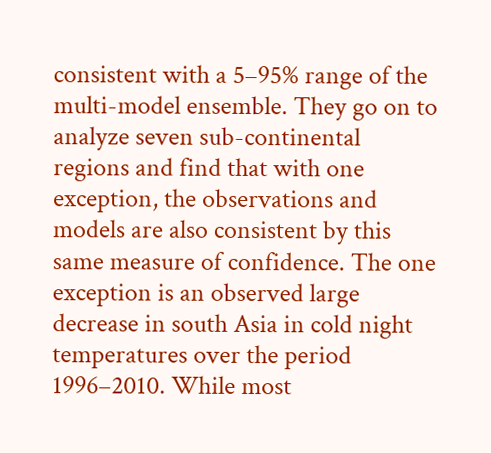consistent with a 5–95% range of the multi-model ensemble. They go on to analyze seven sub-continental regions and find that with one exception, the observations and models are also consistent by this same measure of confidence. The one exception is an observed large decrease in south Asia in cold night temperatures over the period 1996–2010. While most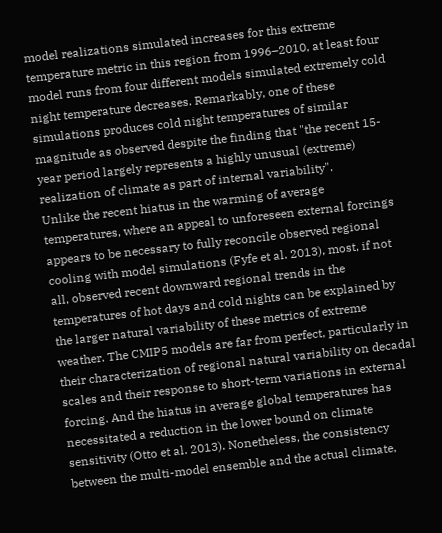model realizations simulated increases for this extreme temperature metric in this region from 1996–2010, at least four model runs from four different models simulated extremely cold night temperature decreases. Remarkably, one of these simulations produces cold night temperatures of similar magnitude as observed despite the finding that "the recent 15-year period largely represents a highly unusual (extreme) realization of climate as part of internal variability".
Unlike the recent hiatus in the warming of average temperatures, where an appeal to unforeseen external forcings appears to be necessary to fully reconcile observed regional cooling with model simulations (Fyfe et al. 2013), most, if not all, observed recent downward regional trends in the temperatures of hot days and cold nights can be explained by the larger natural variability of these metrics of extreme weather. The CMIP5 models are far from perfect, particularly in their characterization of regional natural variability on decadal scales and their response to short-term variations in external forcing. And the hiatus in average global temperatures has necessitated a reduction in the lower bound on climate sensitivity (Otto et al. 2013). Nonetheless, the consistency between the multi-model ensemble and the actual climate,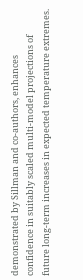demonstrated by Sillman and co-authors, enhances confidence in suitably scaled multi-model projections of future long-term increases in expected temperature extremes.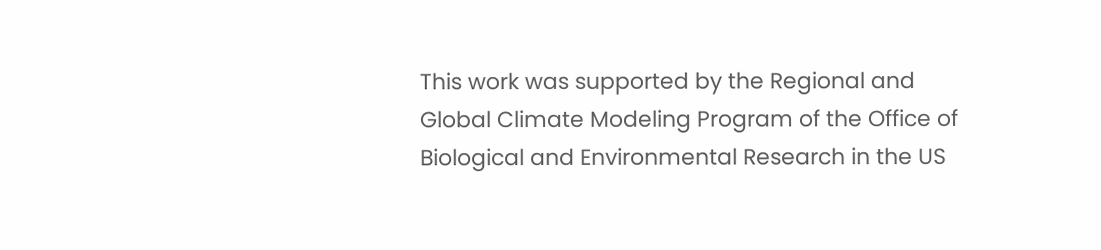This work was supported by the Regional and Global Climate Modeling Program of the Office of Biological and Environmental Research in the US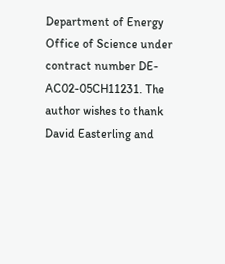Department of Energy Office of Science under contract number DE-AC02-05CH11231. The author wishes to thank David Easterling and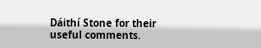Dáithí Stone for their useful comments.